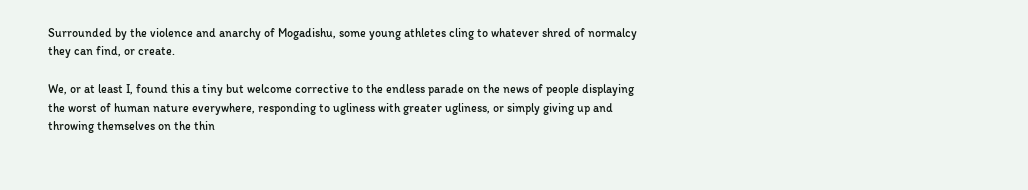Surrounded by the violence and anarchy of Mogadishu, some young athletes cling to whatever shred of normalcy they can find, or create.

We, or at least I, found this a tiny but welcome corrective to the endless parade on the news of people displaying the worst of human nature everywhere, responding to ugliness with greater ugliness, or simply giving up and throwing themselves on the thin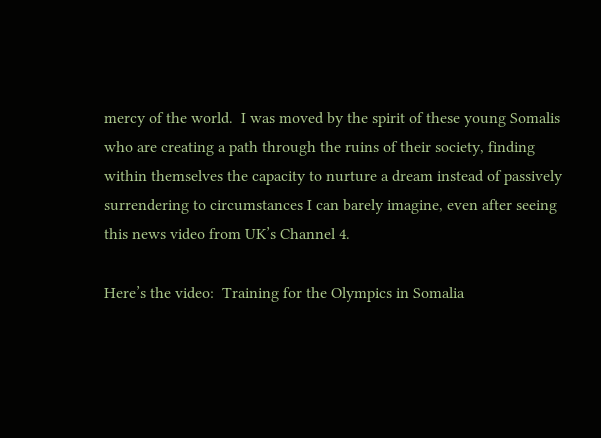mercy of the world.  I was moved by the spirit of these young Somalis who are creating a path through the ruins of their society, finding within themselves the capacity to nurture a dream instead of passively surrendering to circumstances I can barely imagine, even after seeing this news video from UK’s Channel 4.

Here’s the video:  Training for the Olympics in Somalia